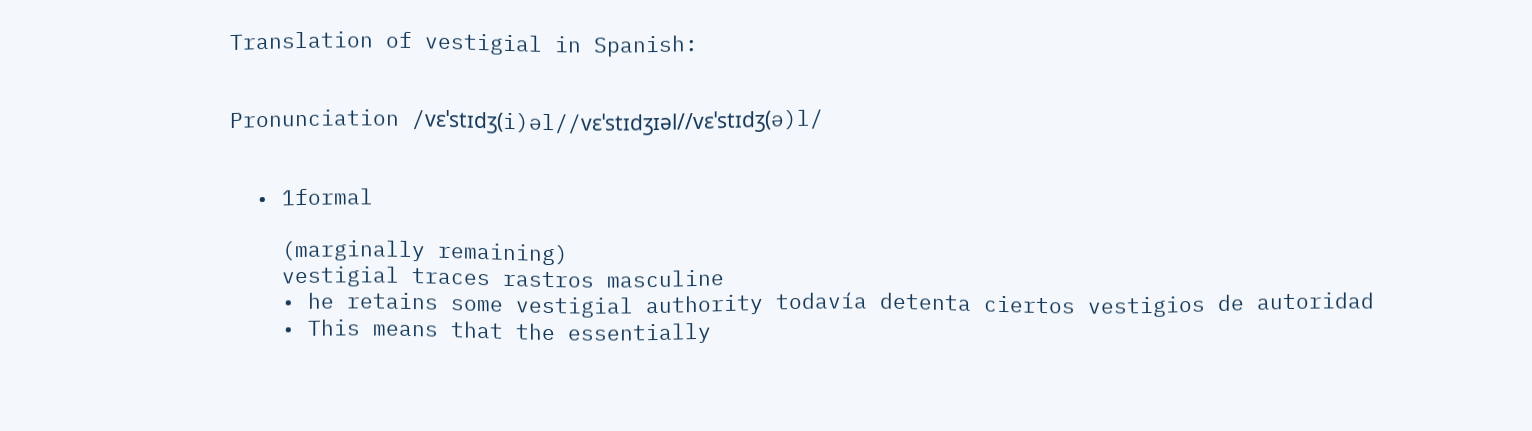Translation of vestigial in Spanish:


Pronunciation /vɛˈstɪdʒ(i)əl//vɛˈstɪdʒɪəl//vɛˈstɪdʒ(ə)l/


  • 1formal

    (marginally remaining)
    vestigial traces rastros masculine
    • he retains some vestigial authority todavía detenta ciertos vestigios de autoridad
    • This means that the essentially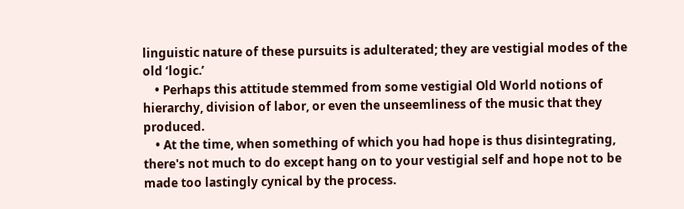linguistic nature of these pursuits is adulterated; they are vestigial modes of the old ‘logic.’
    • Perhaps this attitude stemmed from some vestigial Old World notions of hierarchy, division of labor, or even the unseemliness of the music that they produced.
    • At the time, when something of which you had hope is thus disintegrating, there's not much to do except hang on to your vestigial self and hope not to be made too lastingly cynical by the process.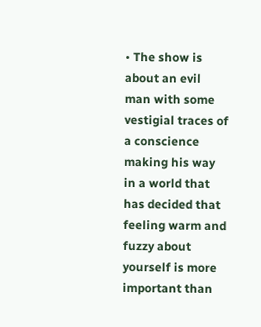• The show is about an evil man with some vestigial traces of a conscience making his way in a world that has decided that feeling warm and fuzzy about yourself is more important than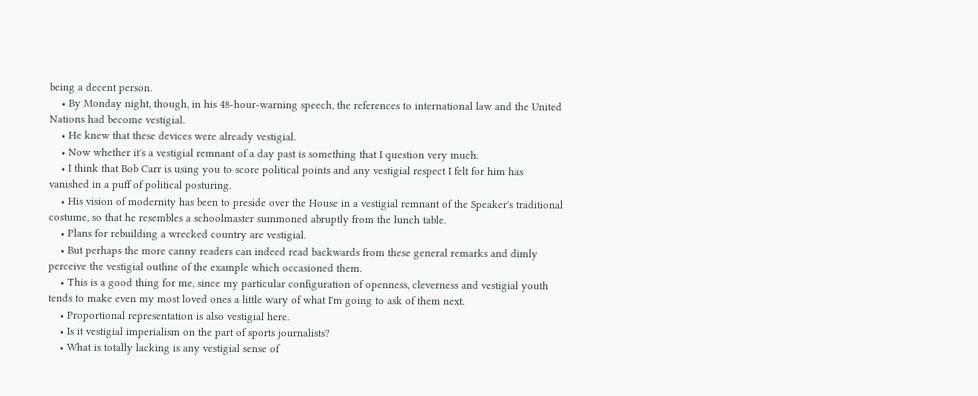being a decent person.
    • By Monday night, though, in his 48-hour-warning speech, the references to international law and the United Nations had become vestigial.
    • He knew that these devices were already vestigial.
    • Now whether it's a vestigial remnant of a day past is something that I question very much.
    • I think that Bob Carr is using you to score political points and any vestigial respect I felt for him has vanished in a puff of political posturing.
    • His vision of modernity has been to preside over the House in a vestigial remnant of the Speaker's traditional costume, so that he resembles a schoolmaster summoned abruptly from the lunch table.
    • Plans for rebuilding a wrecked country are vestigial.
    • But perhaps the more canny readers can indeed read backwards from these general remarks and dimly perceive the vestigial outline of the example which occasioned them.
    • This is a good thing for me, since my particular configuration of openness, cleverness and vestigial youth tends to make even my most loved ones a little wary of what I'm going to ask of them next.
    • Proportional representation is also vestigial here.
    • Is it vestigial imperialism on the part of sports journalists?
    • What is totally lacking is any vestigial sense of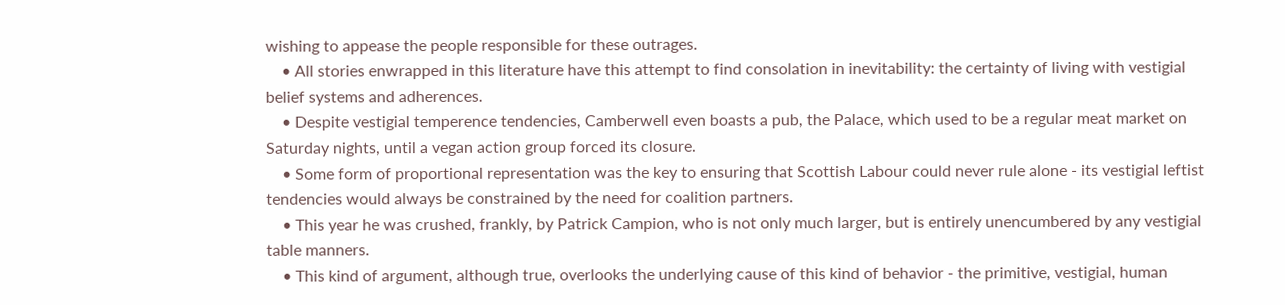wishing to appease the people responsible for these outrages.
    • All stories enwrapped in this literature have this attempt to find consolation in inevitability: the certainty of living with vestigial belief systems and adherences.
    • Despite vestigial temperence tendencies, Camberwell even boasts a pub, the Palace, which used to be a regular meat market on Saturday nights, until a vegan action group forced its closure.
    • Some form of proportional representation was the key to ensuring that Scottish Labour could never rule alone - its vestigial leftist tendencies would always be constrained by the need for coalition partners.
    • This year he was crushed, frankly, by Patrick Campion, who is not only much larger, but is entirely unencumbered by any vestigial table manners.
    • This kind of argument, although true, overlooks the underlying cause of this kind of behavior - the primitive, vestigial, human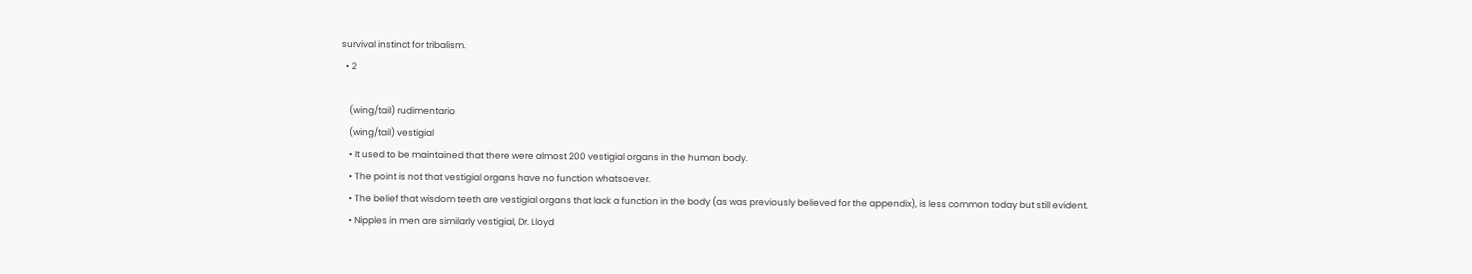survival instinct for tribalism.
  • 2

    (wing/tail) rudimentario
    (wing/tail) vestigial
    • It used to be maintained that there were almost 200 vestigial organs in the human body.
    • The point is not that vestigial organs have no function whatsoever.
    • The belief that wisdom teeth are vestigial organs that lack a function in the body (as was previously believed for the appendix), is less common today but still evident.
    • Nipples in men are similarly vestigial, Dr. Lloyd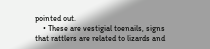pointed out.
    • These are vestigial toenails, signs that rattlers are related to lizards and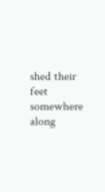shed their feet somewhere along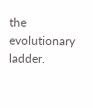the evolutionary ladder.